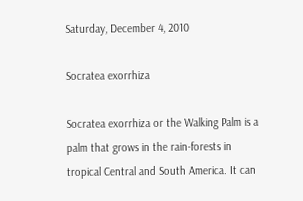Saturday, December 4, 2010

Socratea exorrhiza

Socratea exorrhiza or the Walking Palm is a palm that grows in the rain-forests in tropical Central and South America. It can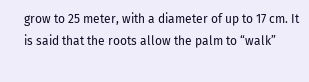grow to 25 meter, with a diameter of up to 17 cm. It is said that the roots allow the palm to “walk”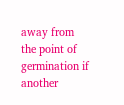away from the point of germination if another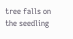tree falls on the seedling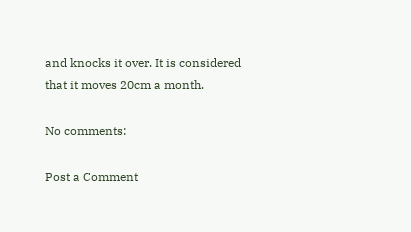and knocks it over. It is considered that it moves 20cm a month.

No comments:

Post a Comment